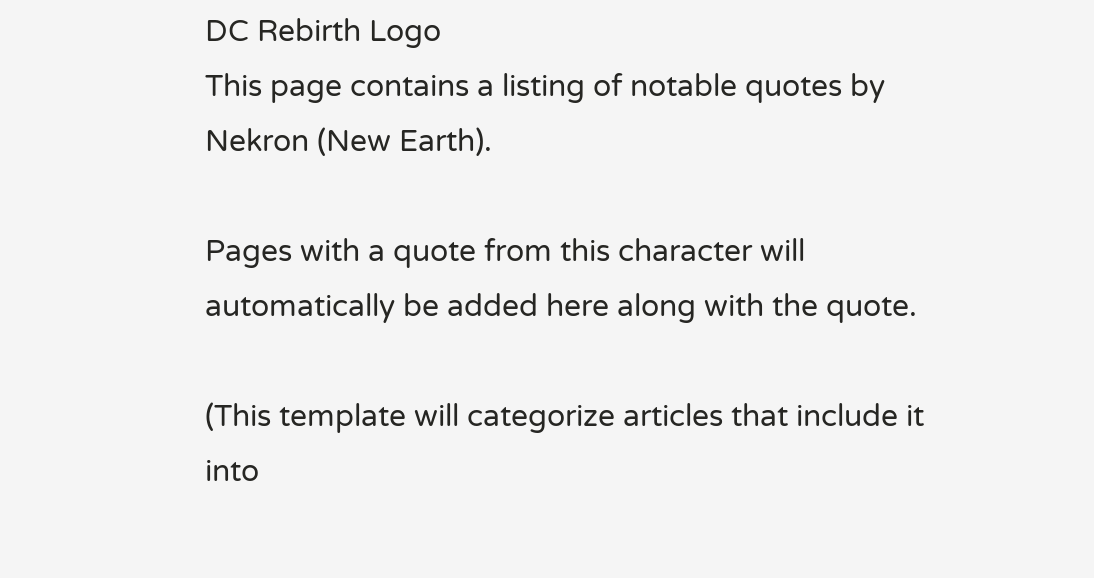DC Rebirth Logo
This page contains a listing of notable quotes by Nekron (New Earth).

Pages with a quote from this character will automatically be added here along with the quote.

(This template will categorize articles that include it into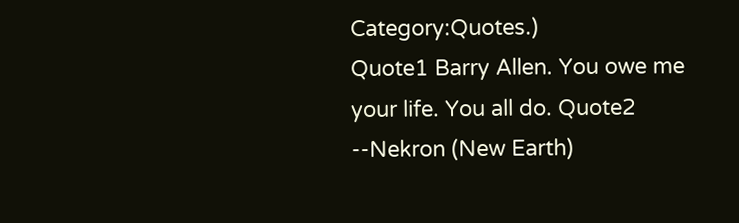Category:Quotes.)
Quote1 Barry Allen. You owe me your life. You all do. Quote2
--Nekron (New Earth)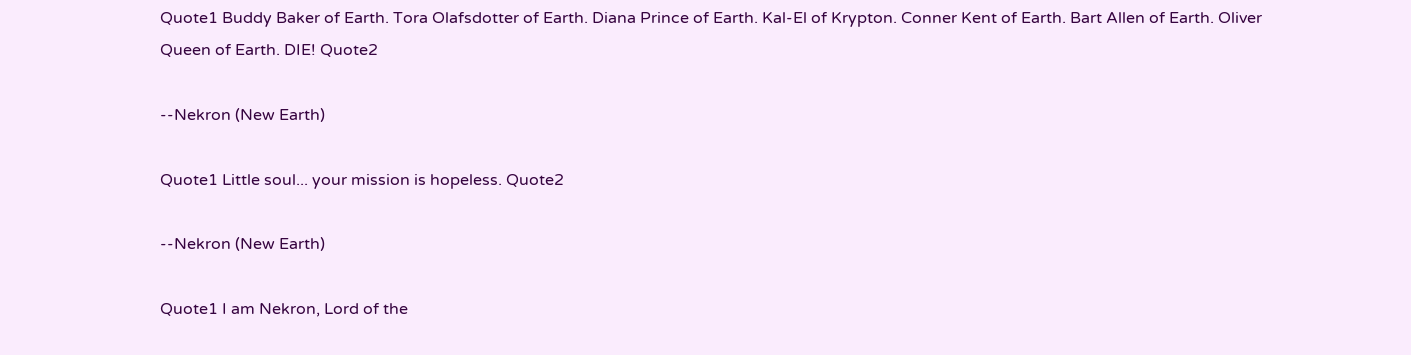Quote1 Buddy Baker of Earth. Tora Olafsdotter of Earth. Diana Prince of Earth. Kal-El of Krypton. Conner Kent of Earth. Bart Allen of Earth. Oliver Queen of Earth. DIE! Quote2

--Nekron (New Earth)

Quote1 Little soul... your mission is hopeless. Quote2

--Nekron (New Earth)

Quote1 I am Nekron, Lord of the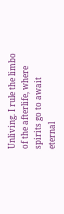Unliving. I rule the limbo of the afterlife, where spirits go to await eternal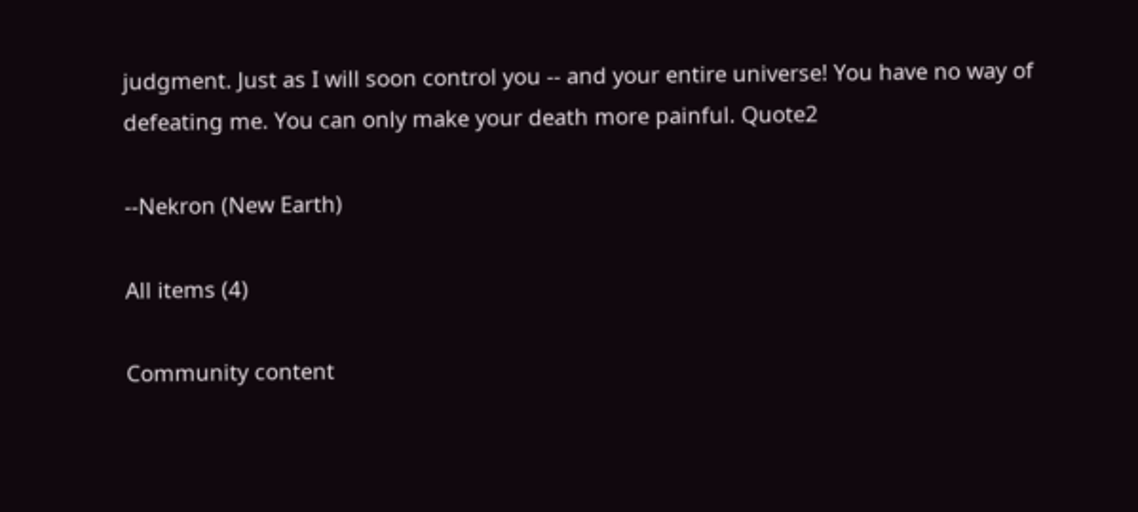judgment. Just as I will soon control you -- and your entire universe! You have no way of defeating me. You can only make your death more painful. Quote2

--Nekron (New Earth)

All items (4)

Community content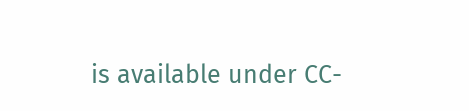is available under CC-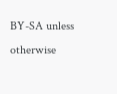BY-SA unless otherwise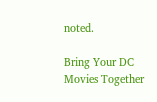noted.

Bring Your DC Movies Together